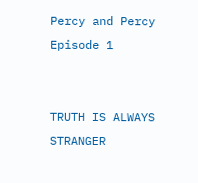Percy and Percy Episode 1


TRUTH IS ALWAYS STRANGER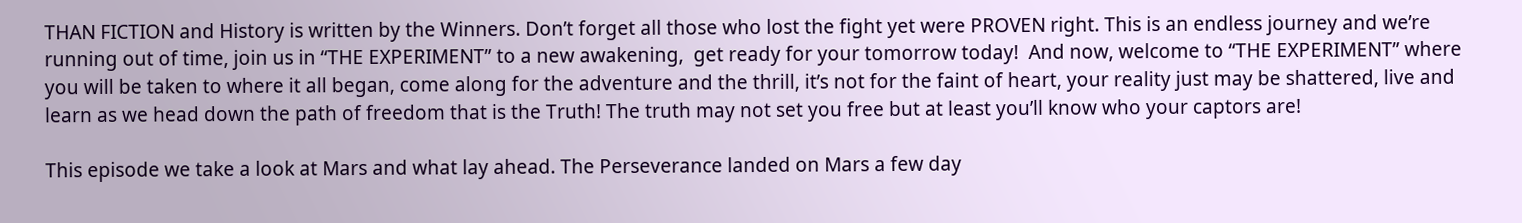THAN FICTION and History is written by the Winners. Don’t forget all those who lost the fight yet were PROVEN right. This is an endless journey and we’re running out of time, join us in “THE EXPERIMENT” to a new awakening,  get ready for your tomorrow today!  And now, welcome to “THE EXPERIMENT” where you will be taken to where it all began, come along for the adventure and the thrill, it’s not for the faint of heart, your reality just may be shattered, live and learn as we head down the path of freedom that is the Truth! The truth may not set you free but at least you’ll know who your captors are!

This episode we take a look at Mars and what lay ahead. The Perseverance landed on Mars a few day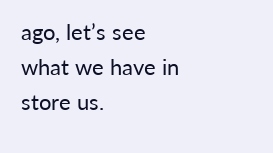ago, let’s see what we have in store us.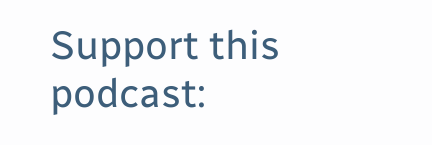Support this podcast: